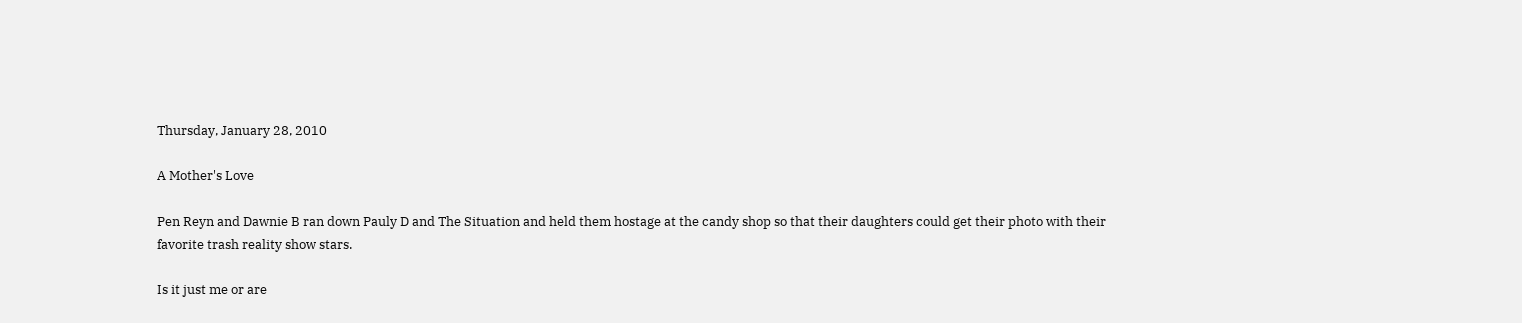Thursday, January 28, 2010

A Mother's Love

Pen Reyn and Dawnie B ran down Pauly D and The Situation and held them hostage at the candy shop so that their daughters could get their photo with their favorite trash reality show stars.

Is it just me or are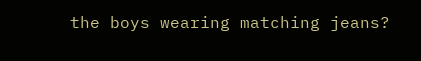the boys wearing matching jeans?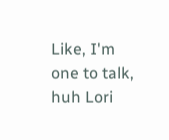Like, I'm one to talk, huh Lori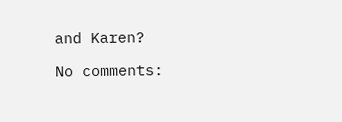and Karen?

No comments: